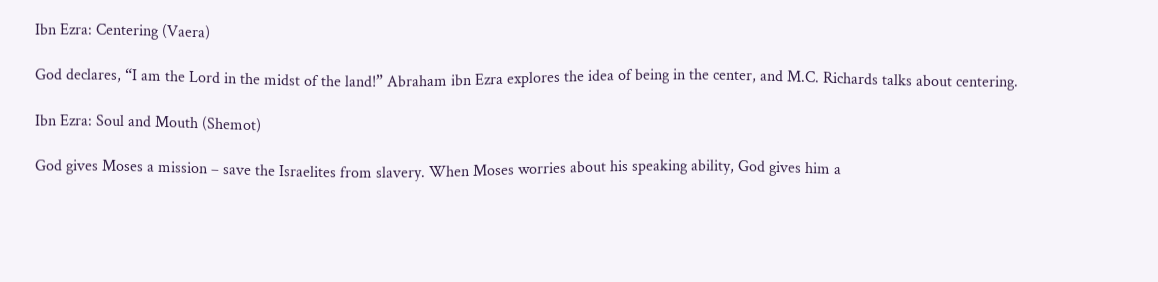Ibn Ezra: Centering (Vaera)

God declares, “I am the Lord in the midst of the land!” Abraham ibn Ezra explores the idea of being in the center, and M.C. Richards talks about centering.

Ibn Ezra: Soul and Mouth (Shemot)

God gives Moses a mission – save the Israelites from slavery. When Moses worries about his speaking ability, God gives him a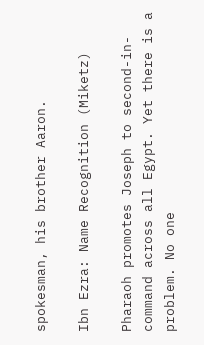spokesman, his brother Aaron.

Ibn Ezra: Name Recognition (Miketz)

Pharaoh promotes Joseph to second-in-command across all Egypt. Yet there is a problem. No one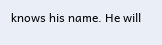knows his name. He will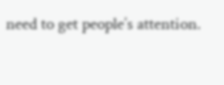need to get people’s attention.